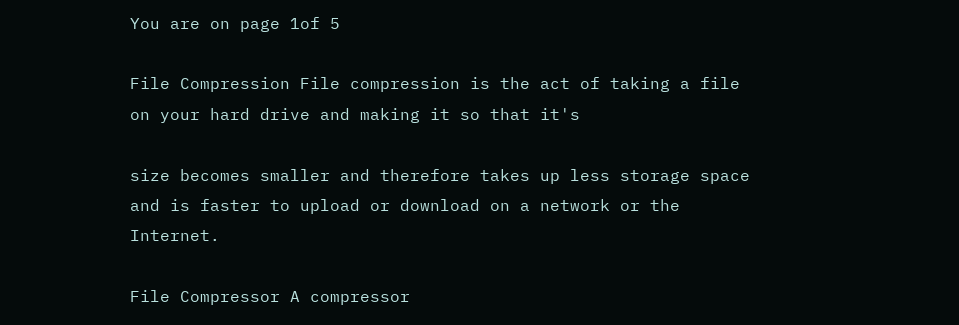You are on page 1of 5

File Compression File compression is the act of taking a file on your hard drive and making it so that it's

size becomes smaller and therefore takes up less storage space and is faster to upload or download on a network or the Internet.

File Compressor A compressor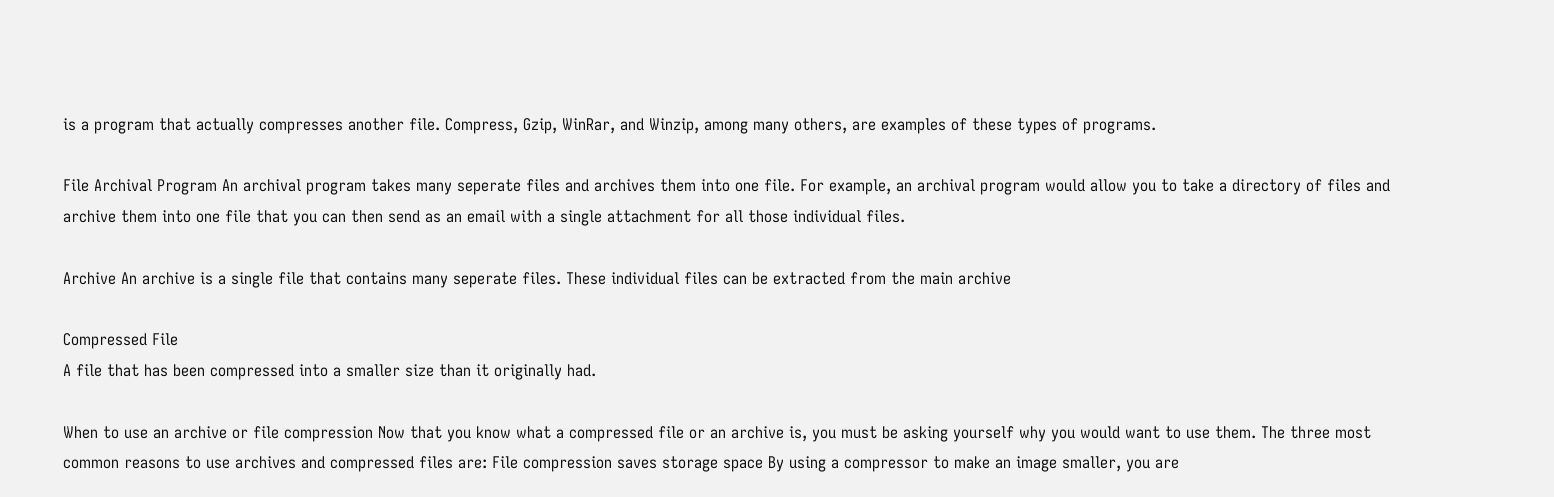is a program that actually compresses another file. Compress, Gzip, WinRar, and Winzip, among many others, are examples of these types of programs.

File Archival Program An archival program takes many seperate files and archives them into one file. For example, an archival program would allow you to take a directory of files and archive them into one file that you can then send as an email with a single attachment for all those individual files.

Archive An archive is a single file that contains many seperate files. These individual files can be extracted from the main archive

Compressed File
A file that has been compressed into a smaller size than it originally had.

When to use an archive or file compression Now that you know what a compressed file or an archive is, you must be asking yourself why you would want to use them. The three most common reasons to use archives and compressed files are: File compression saves storage space By using a compressor to make an image smaller, you are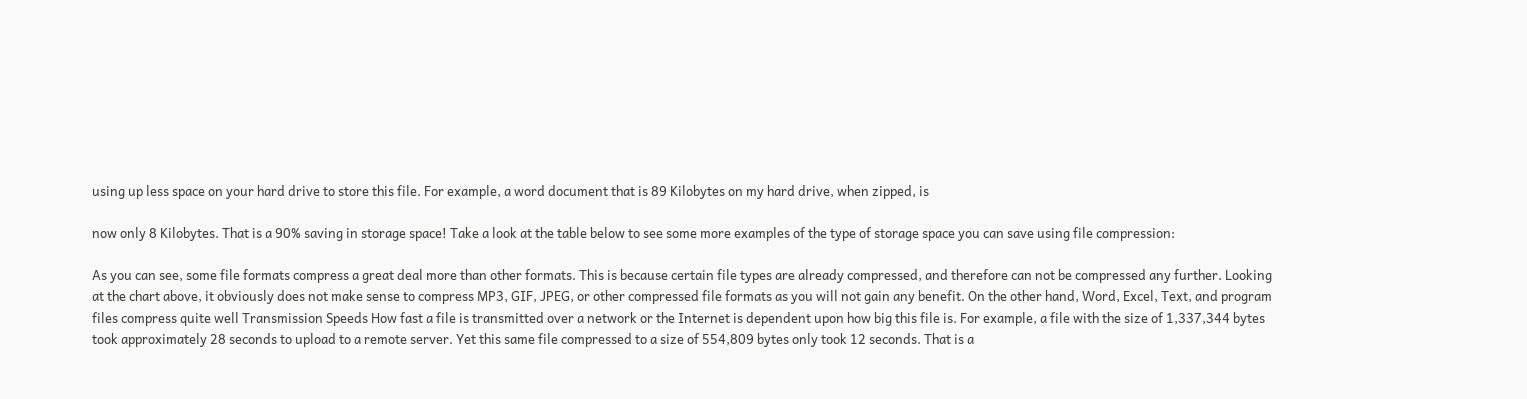using up less space on your hard drive to store this file. For example, a word document that is 89 Kilobytes on my hard drive, when zipped, is

now only 8 Kilobytes. That is a 90% saving in storage space! Take a look at the table below to see some more examples of the type of storage space you can save using file compression:

As you can see, some file formats compress a great deal more than other formats. This is because certain file types are already compressed, and therefore can not be compressed any further. Looking at the chart above, it obviously does not make sense to compress MP3, GIF, JPEG, or other compressed file formats as you will not gain any benefit. On the other hand, Word, Excel, Text, and program files compress quite well Transmission Speeds How fast a file is transmitted over a network or the Internet is dependent upon how big this file is. For example, a file with the size of 1,337,344 bytes took approximately 28 seconds to upload to a remote server. Yet this same file compressed to a size of 554,809 bytes only took 12 seconds. That is a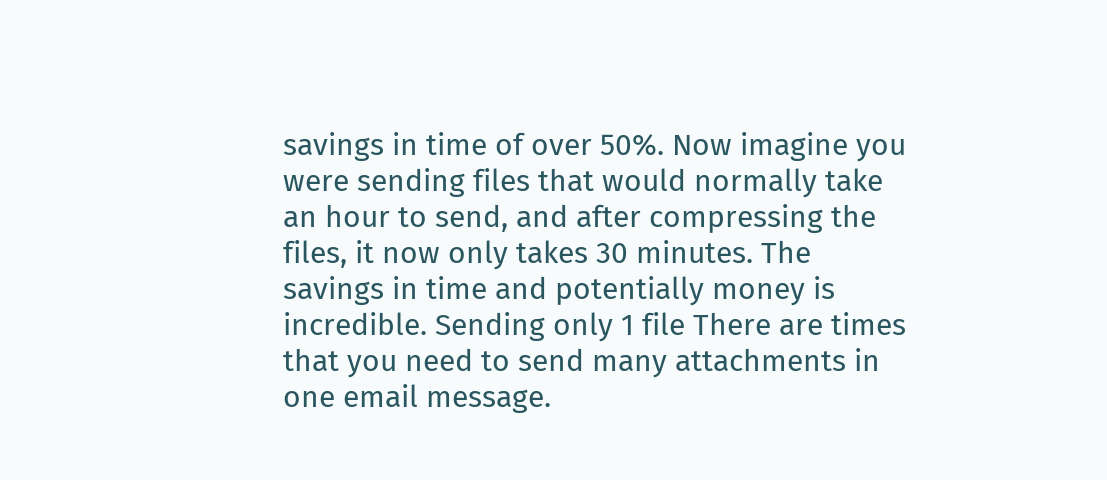savings in time of over 50%. Now imagine you were sending files that would normally take an hour to send, and after compressing the files, it now only takes 30 minutes. The savings in time and potentially money is incredible. Sending only 1 file There are times that you need to send many attachments in one email message.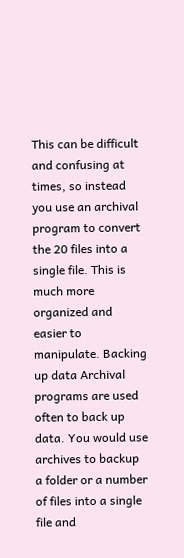This can be difficult and confusing at times, so instead you use an archival program to convert the 20 files into a single file. This is much more organized and easier to manipulate. Backing up data Archival programs are used often to back up data. You would use archives to backup a folder or a number of files into a single file and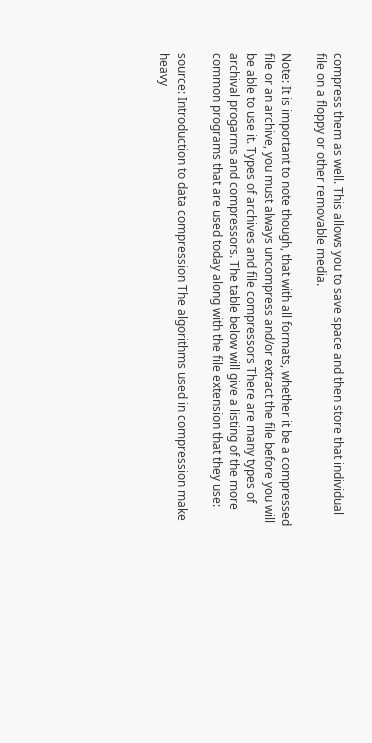compress them as well. This allows you to save space and then store that individual file on a floppy or other removable media.

Note: It is important to note though, that with all formats, whether it be a compressed file or an archive, you must always uncompress and/or extract the file before you will be able to use it. Types of archives and file compressors There are many types of archival progarms and compressors. The table below will give a listing of the more common programs that are used today along with the file extension that they use:

source: Introduction to data compression The algorithms used in compression make heavy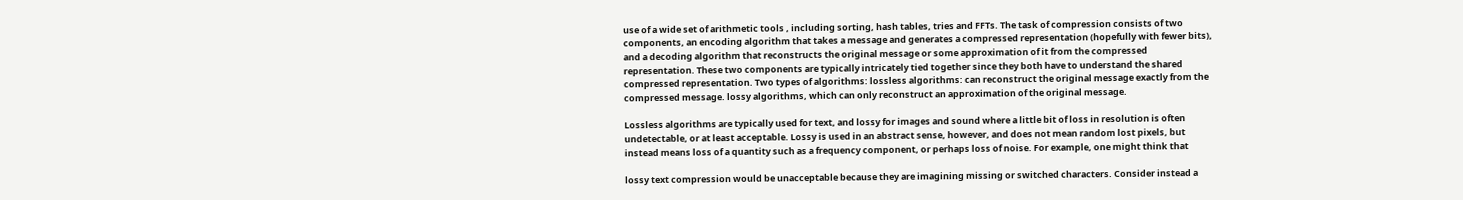use of a wide set of arithmetic tools , including sorting, hash tables, tries and FFTs. The task of compression consists of two components, an encoding algorithm that takes a message and generates a compressed representation (hopefully with fewer bits), and a decoding algorithm that reconstructs the original message or some approximation of it from the compressed representation. These two components are typically intricately tied together since they both have to understand the shared compressed representation. Two types of algorithms: lossless algorithms: can reconstruct the original message exactly from the compressed message. lossy algorithms, which can only reconstruct an approximation of the original message.

Lossless algorithms are typically used for text, and lossy for images and sound where a little bit of loss in resolution is often undetectable, or at least acceptable. Lossy is used in an abstract sense, however, and does not mean random lost pixels, but instead means loss of a quantity such as a frequency component, or perhaps loss of noise. For example, one might think that

lossy text compression would be unacceptable because they are imagining missing or switched characters. Consider instead a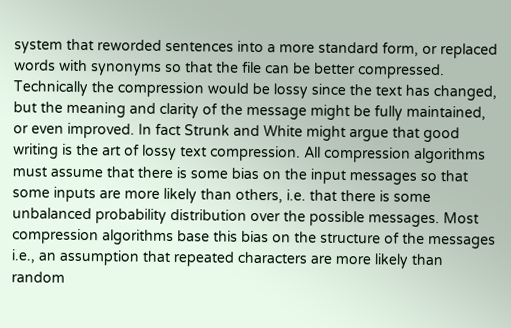system that reworded sentences into a more standard form, or replaced words with synonyms so that the file can be better compressed. Technically the compression would be lossy since the text has changed, but the meaning and clarity of the message might be fully maintained, or even improved. In fact Strunk and White might argue that good writing is the art of lossy text compression. All compression algorithms must assume that there is some bias on the input messages so that some inputs are more likely than others, i.e. that there is some unbalanced probability distribution over the possible messages. Most compression algorithms base this bias on the structure of the messages i.e., an assumption that repeated characters are more likely than random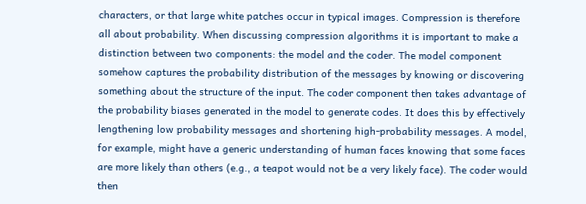characters, or that large white patches occur in typical images. Compression is therefore all about probability. When discussing compression algorithms it is important to make a distinction between two components: the model and the coder. The model component somehow captures the probability distribution of the messages by knowing or discovering something about the structure of the input. The coder component then takes advantage of the probability biases generated in the model to generate codes. It does this by effectively lengthening low probability messages and shortening high-probability messages. A model, for example, might have a generic understanding of human faces knowing that some faces are more likely than others (e.g., a teapot would not be a very likely face). The coder would then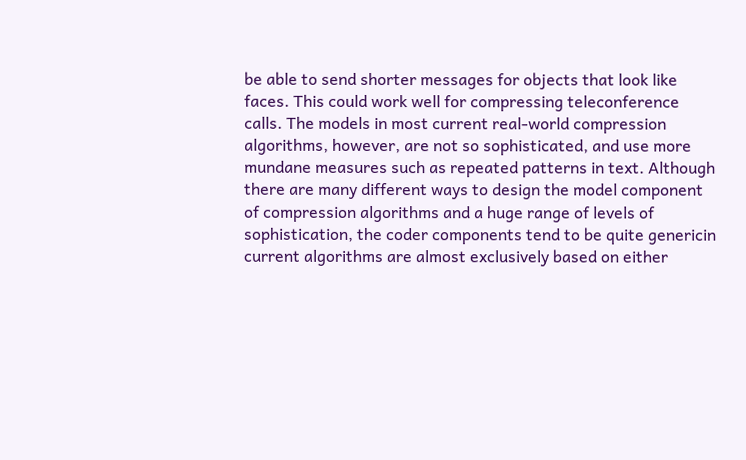be able to send shorter messages for objects that look like faces. This could work well for compressing teleconference calls. The models in most current real-world compression algorithms, however, are not so sophisticated, and use more mundane measures such as repeated patterns in text. Although there are many different ways to design the model component of compression algorithms and a huge range of levels of sophistication, the coder components tend to be quite genericin current algorithms are almost exclusively based on either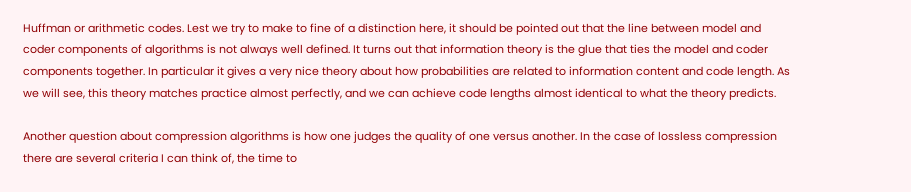Huffman or arithmetic codes. Lest we try to make to fine of a distinction here, it should be pointed out that the line between model and coder components of algorithms is not always well defined. It turns out that information theory is the glue that ties the model and coder components together. In particular it gives a very nice theory about how probabilities are related to information content and code length. As we will see, this theory matches practice almost perfectly, and we can achieve code lengths almost identical to what the theory predicts.

Another question about compression algorithms is how one judges the quality of one versus another. In the case of lossless compression there are several criteria I can think of, the time to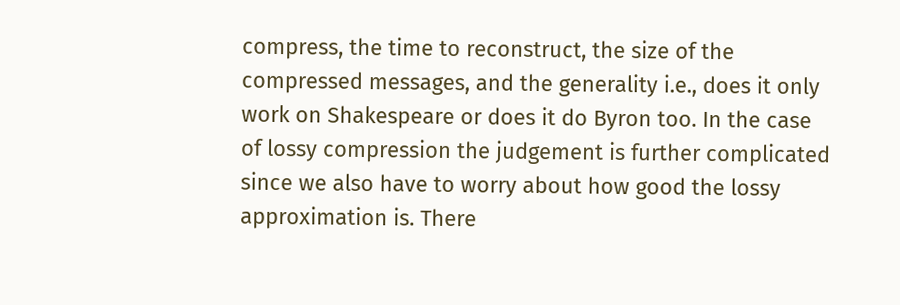compress, the time to reconstruct, the size of the compressed messages, and the generality i.e., does it only work on Shakespeare or does it do Byron too. In the case of lossy compression the judgement is further complicated since we also have to worry about how good the lossy approximation is. There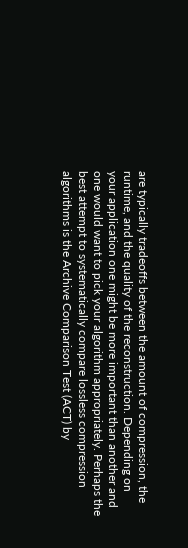are typically tradeoffs between the amount of compression, the runtime, and the quality of the reconstruction. Depending on your application one might be more important than another and one would want to pick your algorithm appropriately. Perhaps the best attempt to systematically compare lossless compression algorithms is the Archive Comparison Test (ACT) by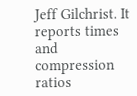Jeff Gilchrist. It reports times and compression ratios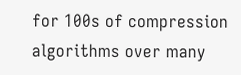for 100s of compression algorithms over many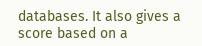databases. It also gives a score based on a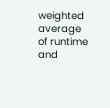weighted average of runtime and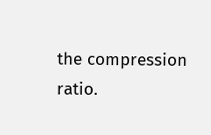the compression ratio.